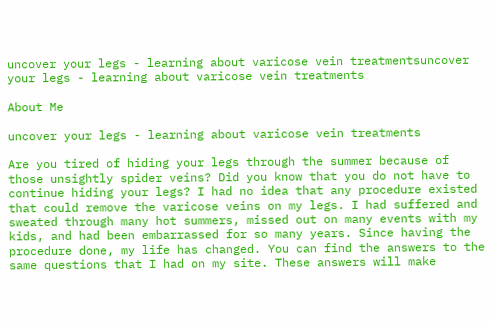uncover your legs - learning about varicose vein treatmentsuncover your legs - learning about varicose vein treatments

About Me

uncover your legs - learning about varicose vein treatments

Are you tired of hiding your legs through the summer because of those unsightly spider veins? Did you know that you do not have to continue hiding your legs? I had no idea that any procedure existed that could remove the varicose veins on my legs. I had suffered and sweated through many hot summers, missed out on many events with my kids, and had been embarrassed for so many years. Since having the procedure done, my life has changed. You can find the answers to the same questions that I had on my site. These answers will make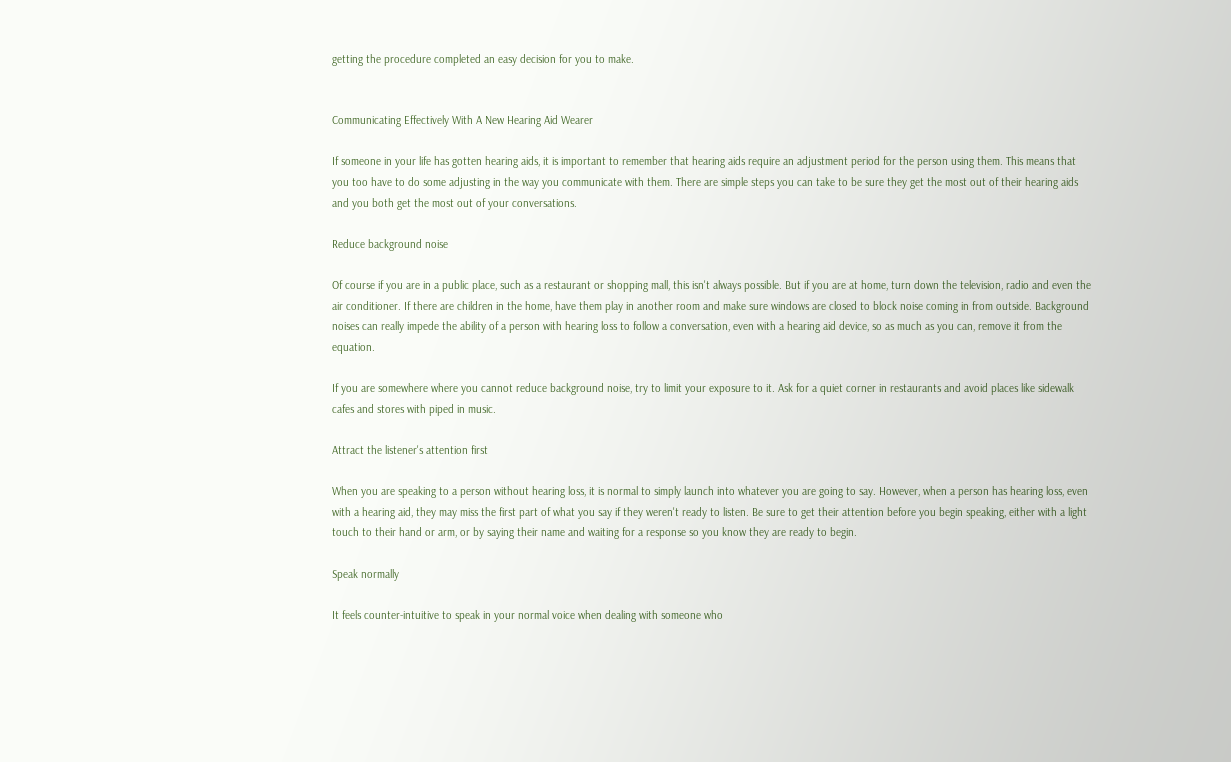getting the procedure completed an easy decision for you to make.


Communicating Effectively With A New Hearing Aid Wearer

If someone in your life has gotten hearing aids, it is important to remember that hearing aids require an adjustment period for the person using them. This means that you too have to do some adjusting in the way you communicate with them. There are simple steps you can take to be sure they get the most out of their hearing aids and you both get the most out of your conversations.

Reduce background noise

Of course if you are in a public place, such as a restaurant or shopping mall, this isn't always possible. But if you are at home, turn down the television, radio and even the air conditioner. If there are children in the home, have them play in another room and make sure windows are closed to block noise coming in from outside. Background noises can really impede the ability of a person with hearing loss to follow a conversation, even with a hearing aid device, so as much as you can, remove it from the equation.

If you are somewhere where you cannot reduce background noise, try to limit your exposure to it. Ask for a quiet corner in restaurants and avoid places like sidewalk cafes and stores with piped in music.

Attract the listener's attention first

When you are speaking to a person without hearing loss, it is normal to simply launch into whatever you are going to say. However, when a person has hearing loss, even with a hearing aid, they may miss the first part of what you say if they weren't ready to listen. Be sure to get their attention before you begin speaking, either with a light touch to their hand or arm, or by saying their name and waiting for a response so you know they are ready to begin.

Speak normally

It feels counter-intuitive to speak in your normal voice when dealing with someone who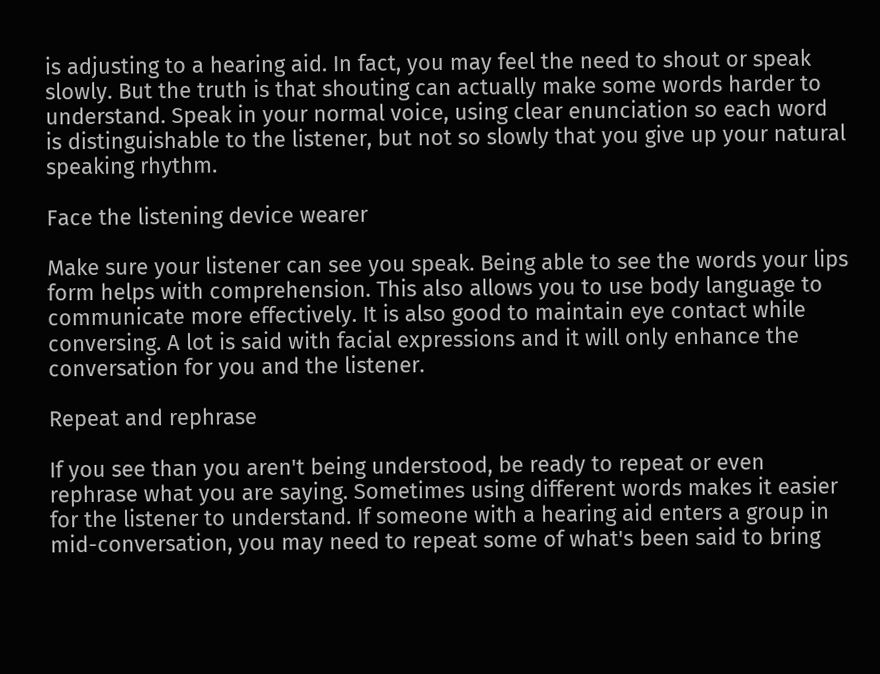is adjusting to a hearing aid. In fact, you may feel the need to shout or speak slowly. But the truth is that shouting can actually make some words harder to understand. Speak in your normal voice, using clear enunciation so each word is distinguishable to the listener, but not so slowly that you give up your natural speaking rhythm.

Face the listening device wearer

Make sure your listener can see you speak. Being able to see the words your lips form helps with comprehension. This also allows you to use body language to communicate more effectively. It is also good to maintain eye contact while conversing. A lot is said with facial expressions and it will only enhance the conversation for you and the listener.

Repeat and rephrase

If you see than you aren't being understood, be ready to repeat or even rephrase what you are saying. Sometimes using different words makes it easier for the listener to understand. If someone with a hearing aid enters a group in mid-conversation, you may need to repeat some of what's been said to bring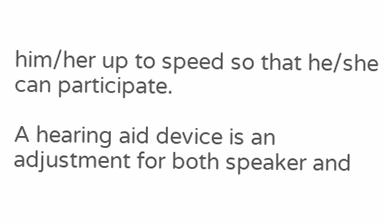him/her up to speed so that he/she can participate.

A hearing aid device is an adjustment for both speaker and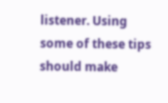listener. Using some of these tips should make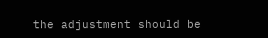the adjustment should be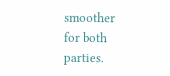smoother for both parties.